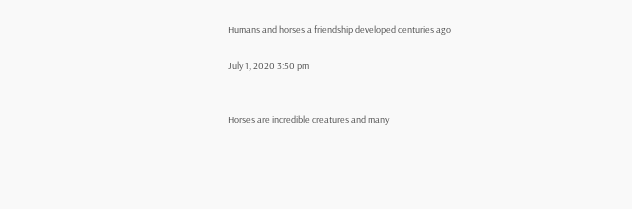Humans and horses a friendship developed centuries ago

July 1, 2020 3:50 pm


Horses are incredible creatures and many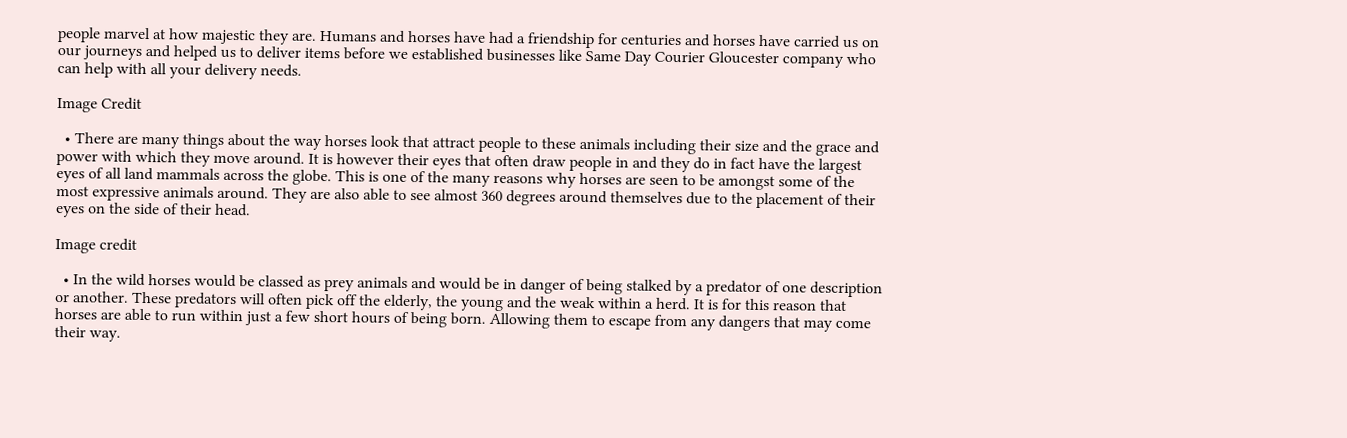people marvel at how majestic they are. Humans and horses have had a friendship for centuries and horses have carried us on our journeys and helped us to deliver items before we established businesses like Same Day Courier Gloucester company who can help with all your delivery needs.

Image Credit

  • There are many things about the way horses look that attract people to these animals including their size and the grace and power with which they move around. It is however their eyes that often draw people in and they do in fact have the largest eyes of all land mammals across the globe. This is one of the many reasons why horses are seen to be amongst some of the most expressive animals around. They are also able to see almost 360 degrees around themselves due to the placement of their eyes on the side of their head.

Image credit

  • In the wild horses would be classed as prey animals and would be in danger of being stalked by a predator of one description or another. These predators will often pick off the elderly, the young and the weak within a herd. It is for this reason that horses are able to run within just a few short hours of being born. Allowing them to escape from any dangers that may come their way.